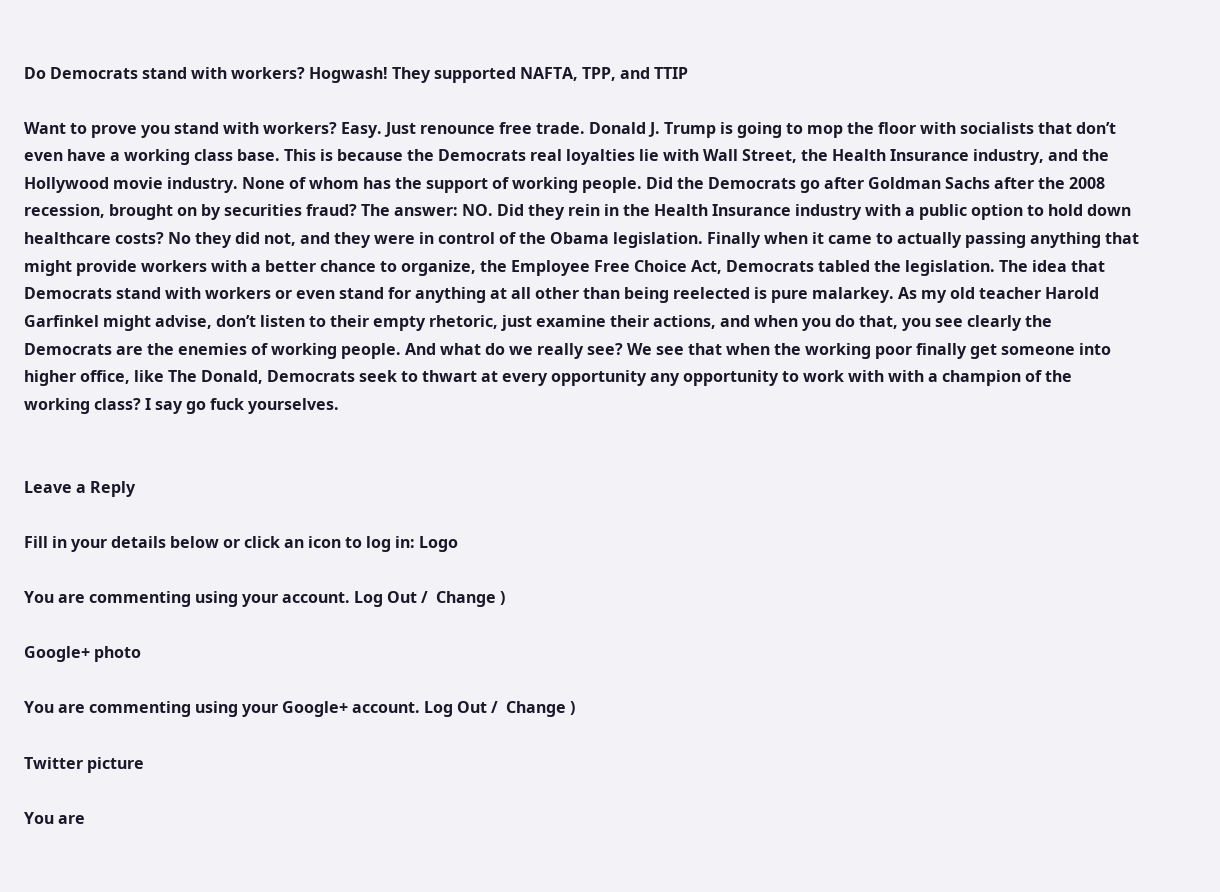Do Democrats stand with workers? Hogwash! They supported NAFTA, TPP, and TTIP

Want to prove you stand with workers? Easy. Just renounce free trade. Donald J. Trump is going to mop the floor with socialists that don’t even have a working class base. This is because the Democrats real loyalties lie with Wall Street, the Health Insurance industry, and the Hollywood movie industry. None of whom has the support of working people. Did the Democrats go after Goldman Sachs after the 2008 recession, brought on by securities fraud? The answer: NO. Did they rein in the Health Insurance industry with a public option to hold down healthcare costs? No they did not, and they were in control of the Obama legislation. Finally when it came to actually passing anything that might provide workers with a better chance to organize, the Employee Free Choice Act, Democrats tabled the legislation. The idea that Democrats stand with workers or even stand for anything at all other than being reelected is pure malarkey. As my old teacher Harold Garfinkel might advise, don’t listen to their empty rhetoric, just examine their actions, and when you do that, you see clearly the Democrats are the enemies of working people. And what do we really see? We see that when the working poor finally get someone into higher office, like The Donald, Democrats seek to thwart at every opportunity any opportunity to work with with a champion of the working class? I say go fuck yourselves.


Leave a Reply

Fill in your details below or click an icon to log in: Logo

You are commenting using your account. Log Out /  Change )

Google+ photo

You are commenting using your Google+ account. Log Out /  Change )

Twitter picture

You are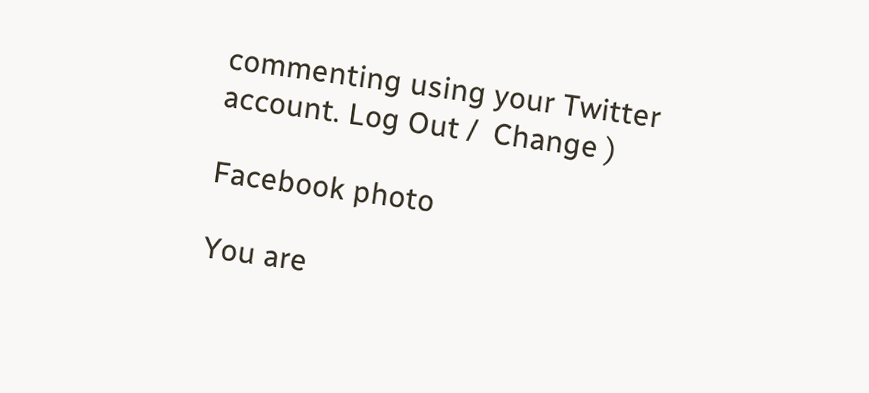commenting using your Twitter account. Log Out /  Change )

Facebook photo

You are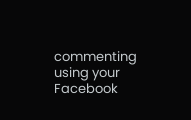commenting using your Facebook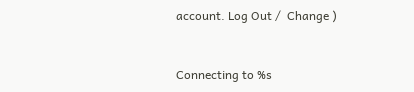account. Log Out /  Change )


Connecting to %s